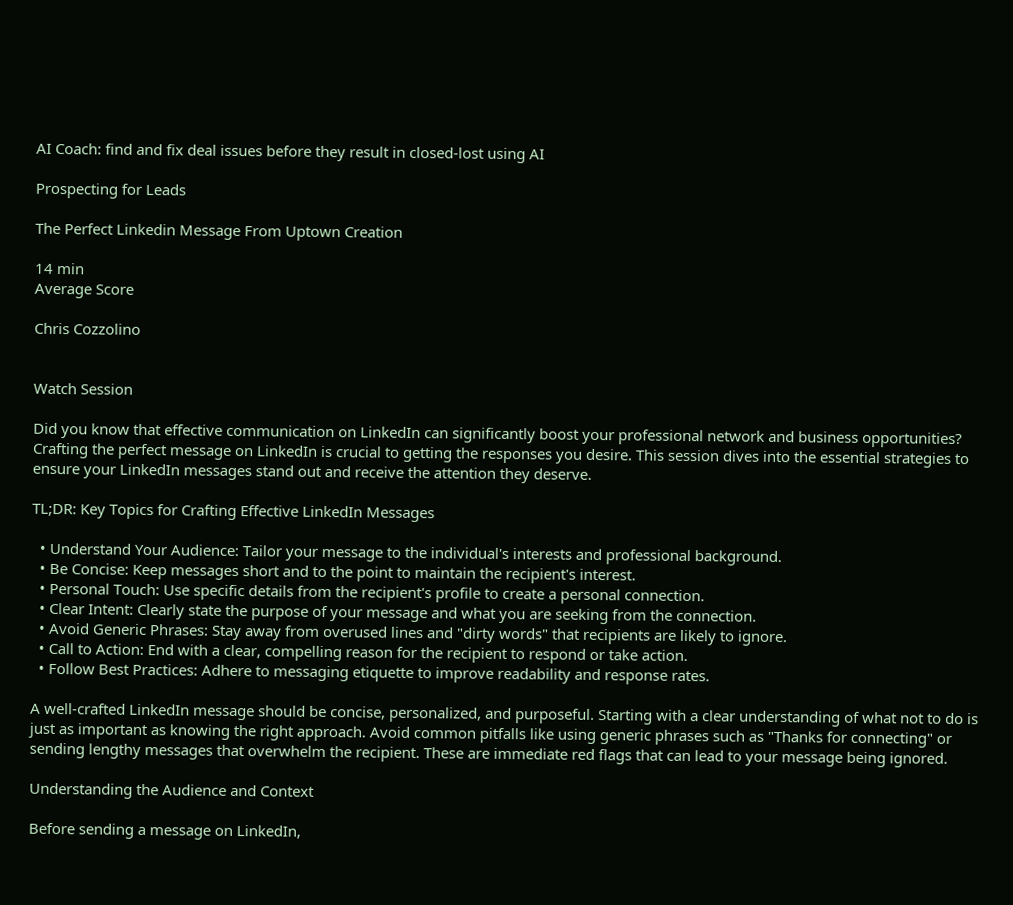AI Coach: find and fix deal issues before they result in closed-lost using AI

Prospecting for Leads

The Perfect Linkedin Message From Uptown Creation

14 min
Average Score

Chris Cozzolino


Watch Session

Did you know that effective communication on LinkedIn can significantly boost your professional network and business opportunities? Crafting the perfect message on LinkedIn is crucial to getting the responses you desire. This session dives into the essential strategies to ensure your LinkedIn messages stand out and receive the attention they deserve.

TL;DR: Key Topics for Crafting Effective LinkedIn Messages

  • Understand Your Audience: Tailor your message to the individual's interests and professional background.
  • Be Concise: Keep messages short and to the point to maintain the recipient's interest.
  • Personal Touch: Use specific details from the recipient's profile to create a personal connection.
  • Clear Intent: Clearly state the purpose of your message and what you are seeking from the connection.
  • Avoid Generic Phrases: Stay away from overused lines and "dirty words" that recipients are likely to ignore.
  • Call to Action: End with a clear, compelling reason for the recipient to respond or take action.
  • Follow Best Practices: Adhere to messaging etiquette to improve readability and response rates.

A well-crafted LinkedIn message should be concise, personalized, and purposeful. Starting with a clear understanding of what not to do is just as important as knowing the right approach. Avoid common pitfalls like using generic phrases such as "Thanks for connecting" or sending lengthy messages that overwhelm the recipient. These are immediate red flags that can lead to your message being ignored.

Understanding the Audience and Context

Before sending a message on LinkedIn,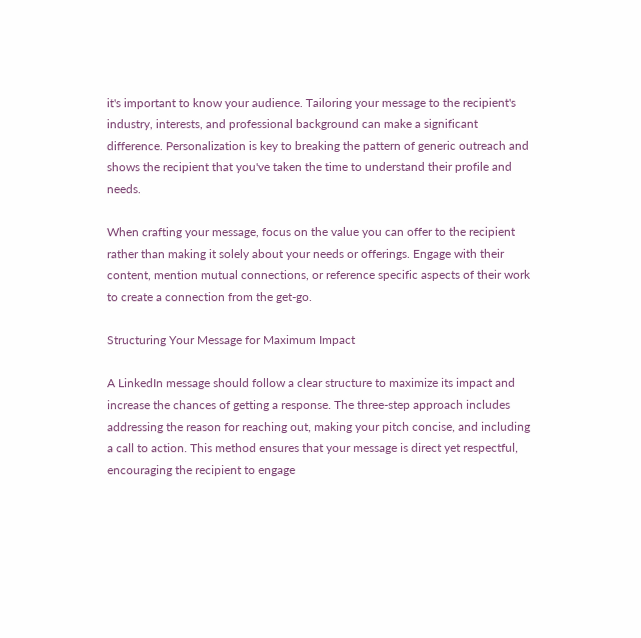it's important to know your audience. Tailoring your message to the recipient's industry, interests, and professional background can make a significant difference. Personalization is key to breaking the pattern of generic outreach and shows the recipient that you've taken the time to understand their profile and needs.

When crafting your message, focus on the value you can offer to the recipient rather than making it solely about your needs or offerings. Engage with their content, mention mutual connections, or reference specific aspects of their work to create a connection from the get-go.

Structuring Your Message for Maximum Impact

A LinkedIn message should follow a clear structure to maximize its impact and increase the chances of getting a response. The three-step approach includes addressing the reason for reaching out, making your pitch concise, and including a call to action. This method ensures that your message is direct yet respectful, encouraging the recipient to engage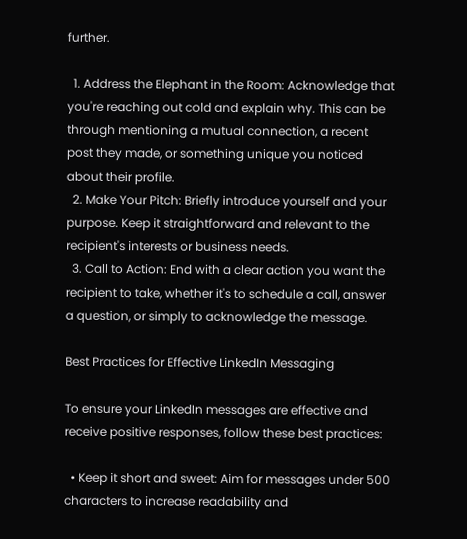further.

  1. Address the Elephant in the Room: Acknowledge that you're reaching out cold and explain why. This can be through mentioning a mutual connection, a recent post they made, or something unique you noticed about their profile.
  2. Make Your Pitch: Briefly introduce yourself and your purpose. Keep it straightforward and relevant to the recipient's interests or business needs.
  3. Call to Action: End with a clear action you want the recipient to take, whether it's to schedule a call, answer a question, or simply to acknowledge the message.

Best Practices for Effective LinkedIn Messaging

To ensure your LinkedIn messages are effective and receive positive responses, follow these best practices:

  • Keep it short and sweet: Aim for messages under 500 characters to increase readability and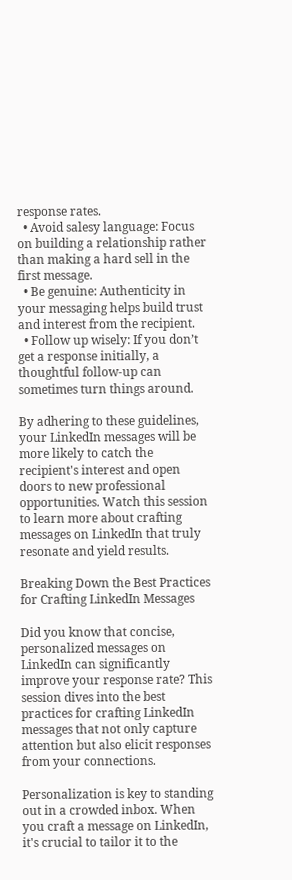response rates.
  • Avoid salesy language: Focus on building a relationship rather than making a hard sell in the first message.
  • Be genuine: Authenticity in your messaging helps build trust and interest from the recipient.
  • Follow up wisely: If you don’t get a response initially, a thoughtful follow-up can sometimes turn things around.

By adhering to these guidelines, your LinkedIn messages will be more likely to catch the recipient's interest and open doors to new professional opportunities. Watch this session to learn more about crafting messages on LinkedIn that truly resonate and yield results.

Breaking Down the Best Practices for Crafting LinkedIn Messages

Did you know that concise, personalized messages on LinkedIn can significantly improve your response rate? This session dives into the best practices for crafting LinkedIn messages that not only capture attention but also elicit responses from your connections.

Personalization is key to standing out in a crowded inbox. When you craft a message on LinkedIn, it's crucial to tailor it to the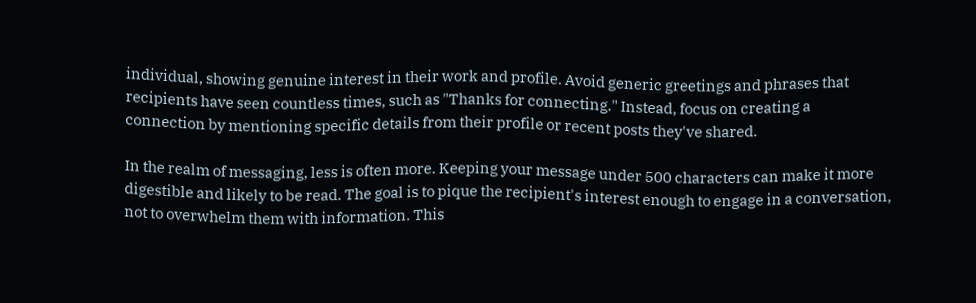individual, showing genuine interest in their work and profile. Avoid generic greetings and phrases that recipients have seen countless times, such as "Thanks for connecting." Instead, focus on creating a connection by mentioning specific details from their profile or recent posts they've shared.

In the realm of messaging, less is often more. Keeping your message under 500 characters can make it more digestible and likely to be read. The goal is to pique the recipient's interest enough to engage in a conversation, not to overwhelm them with information. This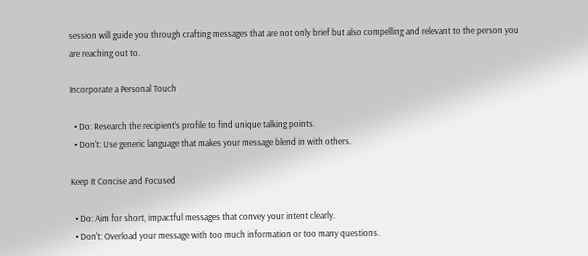session will guide you through crafting messages that are not only brief but also compelling and relevant to the person you are reaching out to.

Incorporate a Personal Touch

  • Do: Research the recipient’s profile to find unique talking points.
  • Don't: Use generic language that makes your message blend in with others.

Keep It Concise and Focused

  • Do: Aim for short, impactful messages that convey your intent clearly.
  • Don't: Overload your message with too much information or too many questions.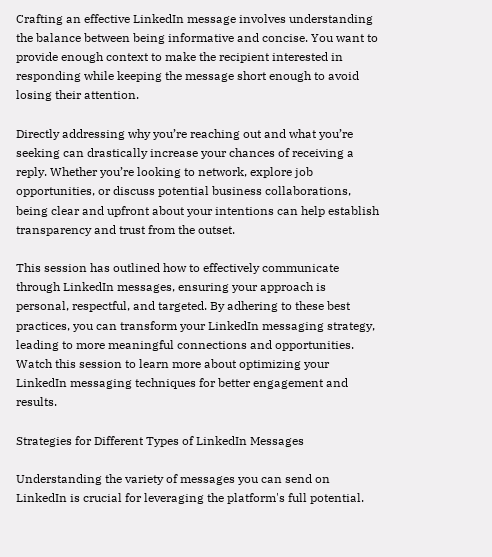Crafting an effective LinkedIn message involves understanding the balance between being informative and concise. You want to provide enough context to make the recipient interested in responding while keeping the message short enough to avoid losing their attention.

Directly addressing why you’re reaching out and what you’re seeking can drastically increase your chances of receiving a reply. Whether you’re looking to network, explore job opportunities, or discuss potential business collaborations, being clear and upfront about your intentions can help establish transparency and trust from the outset.

This session has outlined how to effectively communicate through LinkedIn messages, ensuring your approach is personal, respectful, and targeted. By adhering to these best practices, you can transform your LinkedIn messaging strategy, leading to more meaningful connections and opportunities. Watch this session to learn more about optimizing your LinkedIn messaging techniques for better engagement and results.

Strategies for Different Types of LinkedIn Messages

Understanding the variety of messages you can send on LinkedIn is crucial for leveraging the platform's full potential.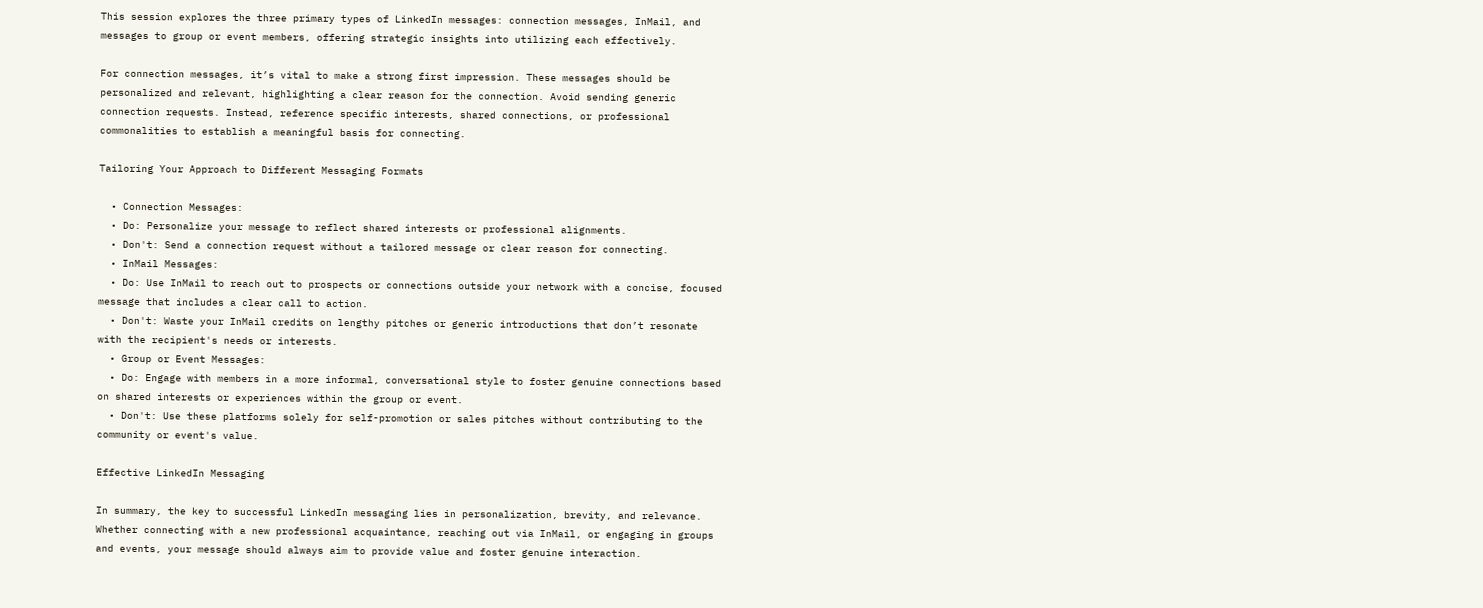This session explores the three primary types of LinkedIn messages: connection messages, InMail, and messages to group or event members, offering strategic insights into utilizing each effectively.

For connection messages, it’s vital to make a strong first impression. These messages should be personalized and relevant, highlighting a clear reason for the connection. Avoid sending generic connection requests. Instead, reference specific interests, shared connections, or professional commonalities to establish a meaningful basis for connecting.

Tailoring Your Approach to Different Messaging Formats

  • Connection Messages:
  • Do: Personalize your message to reflect shared interests or professional alignments.
  • Don't: Send a connection request without a tailored message or clear reason for connecting.
  • InMail Messages:
  • Do: Use InMail to reach out to prospects or connections outside your network with a concise, focused message that includes a clear call to action.
  • Don't: Waste your InMail credits on lengthy pitches or generic introductions that don’t resonate with the recipient's needs or interests.
  • Group or Event Messages:
  • Do: Engage with members in a more informal, conversational style to foster genuine connections based on shared interests or experiences within the group or event.
  • Don't: Use these platforms solely for self-promotion or sales pitches without contributing to the community or event's value.

Effective LinkedIn Messaging

In summary, the key to successful LinkedIn messaging lies in personalization, brevity, and relevance. Whether connecting with a new professional acquaintance, reaching out via InMail, or engaging in groups and events, your message should always aim to provide value and foster genuine interaction.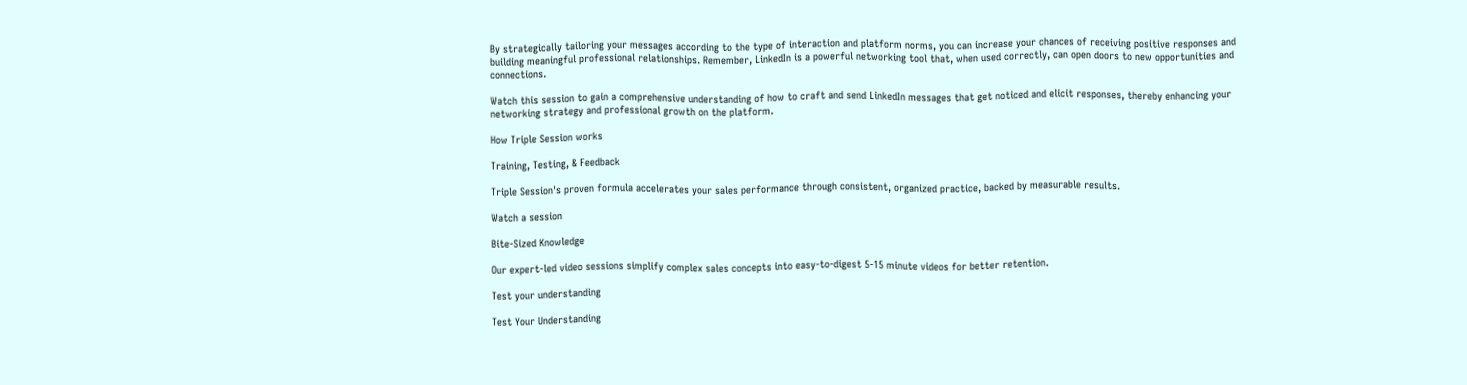By strategically tailoring your messages according to the type of interaction and platform norms, you can increase your chances of receiving positive responses and building meaningful professional relationships. Remember, LinkedIn is a powerful networking tool that, when used correctly, can open doors to new opportunities and connections.

Watch this session to gain a comprehensive understanding of how to craft and send LinkedIn messages that get noticed and elicit responses, thereby enhancing your networking strategy and professional growth on the platform.

How Triple Session works

Training, Testing, & Feedback

Triple Session's proven formula accelerates your sales performance through consistent, organized practice, backed by measurable results.

Watch a session

Bite-Sized Knowledge

Our expert-led video sessions simplify complex sales concepts into easy-to-digest 5-15 minute videos for better retention.

Test your understanding

Test Your Understanding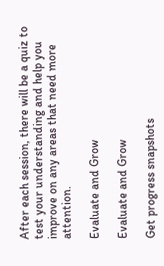After each session, there will be a quiz to test your understanding and help you improve on any areas that need more attention.

Evaluate and Grow

Evaluate and Grow

Get progress snapshots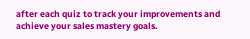after each quiz to track your improvements and achieve your sales mastery goals.